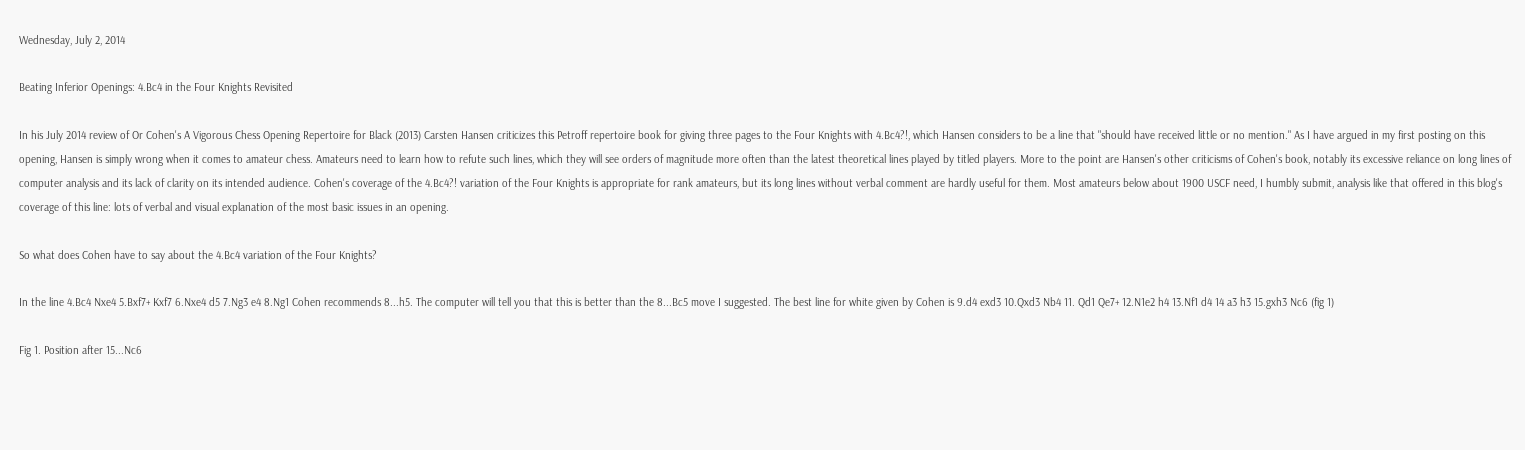Wednesday, July 2, 2014

Beating Inferior Openings: 4.Bc4 in the Four Knights Revisited

In his July 2014 review of Or Cohen's A Vigorous Chess Opening Repertoire for Black (2013) Carsten Hansen criticizes this Petroff repertoire book for giving three pages to the Four Knights with 4.Bc4?!, which Hansen considers to be a line that "should have received little or no mention." As I have argued in my first posting on this opening, Hansen is simply wrong when it comes to amateur chess. Amateurs need to learn how to refute such lines, which they will see orders of magnitude more often than the latest theoretical lines played by titled players. More to the point are Hansen's other criticisms of Cohen's book, notably its excessive reliance on long lines of computer analysis and its lack of clarity on its intended audience. Cohen's coverage of the 4.Bc4?! variation of the Four Knights is appropriate for rank amateurs, but its long lines without verbal comment are hardly useful for them. Most amateurs below about 1900 USCF need, I humbly submit, analysis like that offered in this blog's coverage of this line: lots of verbal and visual explanation of the most basic issues in an opening.

So what does Cohen have to say about the 4.Bc4 variation of the Four Knights?

In the line 4.Bc4 Nxe4 5.Bxf7+ Kxf7 6.Nxe4 d5 7.Ng3 e4 8.Ng1 Cohen recommends 8...h5. The computer will tell you that this is better than the 8...Bc5 move I suggested. The best line for white given by Cohen is 9.d4 exd3 10.Qxd3 Nb4 11. Qd1 Qe7+ 12.N1e2 h4 13.Nf1 d4 14 a3 h3 15.gxh3 Nc6 (fig 1)

Fig 1. Position after 15...Nc6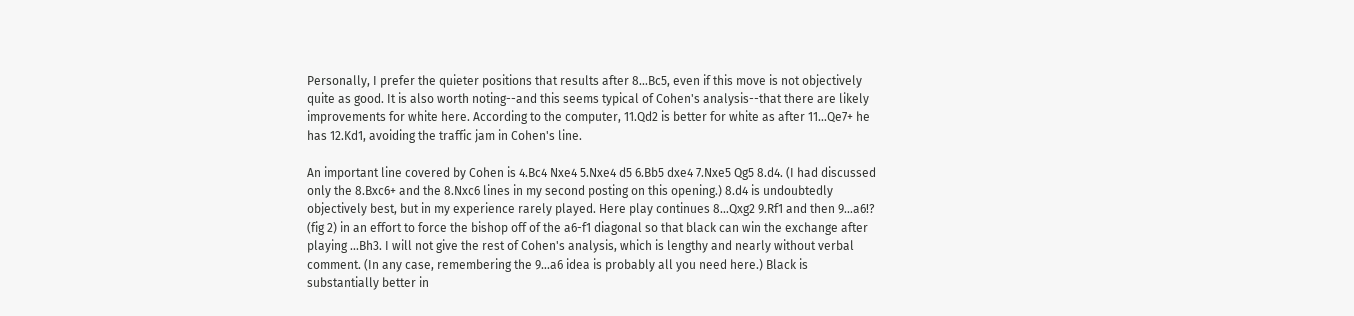Personally, I prefer the quieter positions that results after 8...Bc5, even if this move is not objectively quite as good. It is also worth noting--and this seems typical of Cohen's analysis--that there are likely improvements for white here. According to the computer, 11.Qd2 is better for white as after 11...Qe7+ he has 12.Kd1, avoiding the traffic jam in Cohen's line.

An important line covered by Cohen is 4.Bc4 Nxe4 5.Nxe4 d5 6.Bb5 dxe4 7.Nxe5 Qg5 8.d4. (I had discussed only the 8.Bxc6+ and the 8.Nxc6 lines in my second posting on this opening.) 8.d4 is undoubtedly objectively best, but in my experience rarely played. Here play continues 8...Qxg2 9.Rf1 and then 9...a6!? (fig 2) in an effort to force the bishop off of the a6-f1 diagonal so that black can win the exchange after playing ...Bh3. I will not give the rest of Cohen's analysis, which is lengthy and nearly without verbal comment. (In any case, remembering the 9...a6 idea is probably all you need here.) Black is substantially better in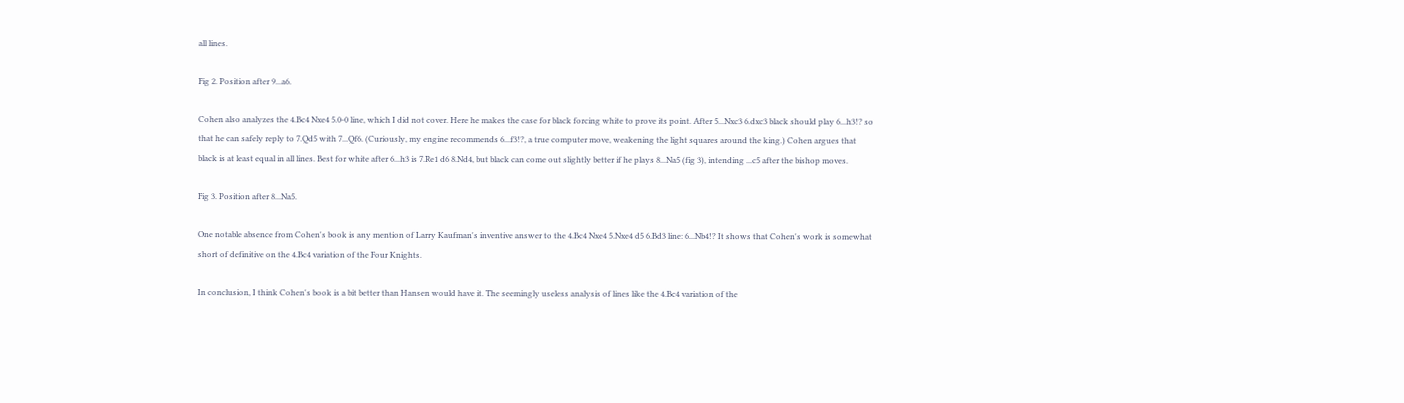all lines.

Fig 2. Position after 9...a6.

Cohen also analyzes the 4.Bc4 Nxe4 5.0-0 line, which I did not cover. Here he makes the case for black forcing white to prove its point. After 5...Nxc3 6.dxc3 black should play 6...h3!? so that he can safely reply to 7.Qd5 with 7...Qf6. (Curiously, my engine recommends 6...f3!?, a true computer move, weakening the light squares around the king.) Cohen argues that black is at least equal in all lines. Best for white after 6...h3 is 7.Re1 d6 8.Nd4, but black can come out slightly better if he plays 8...Na5 (fig 3), intending ...c5 after the bishop moves.

Fig 3. Position after 8...Na5.

One notable absence from Cohen's book is any mention of Larry Kaufman's inventive answer to the 4.Bc4 Nxe4 5.Nxe4 d5 6.Bd3 line: 6...Nb4!? It shows that Cohen's work is somewhat short of definitive on the 4.Bc4 variation of the Four Knights.

In conclusion, I think Cohen's book is a bit better than Hansen would have it. The seemingly useless analysis of lines like the 4.Bc4 variation of the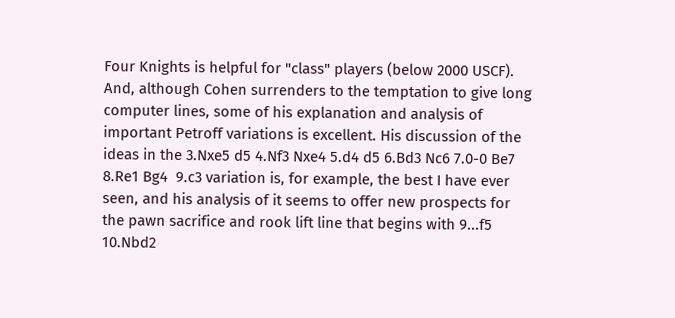Four Knights is helpful for "class" players (below 2000 USCF). And, although Cohen surrenders to the temptation to give long computer lines, some of his explanation and analysis of  important Petroff variations is excellent. His discussion of the ideas in the 3.Nxe5 d5 4.Nf3 Nxe4 5.d4 d5 6.Bd3 Nc6 7.0-0 Be7 8.Re1 Bg4  9.c3 variation is, for example, the best I have ever seen, and his analysis of it seems to offer new prospects for the pawn sacrifice and rook lift line that begins with 9...f5 10.Nbd2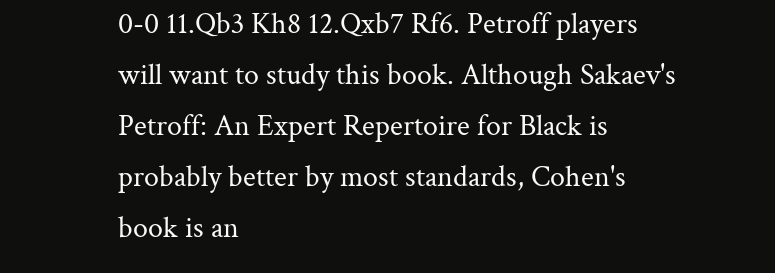0-0 11.Qb3 Kh8 12.Qxb7 Rf6. Petroff players will want to study this book. Although Sakaev's Petroff: An Expert Repertoire for Black is probably better by most standards, Cohen's book is an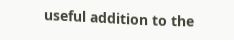useful addition to the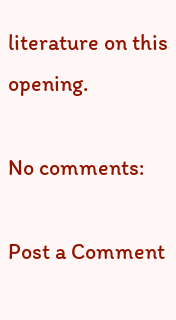literature on this opening.

No comments:

Post a Comment